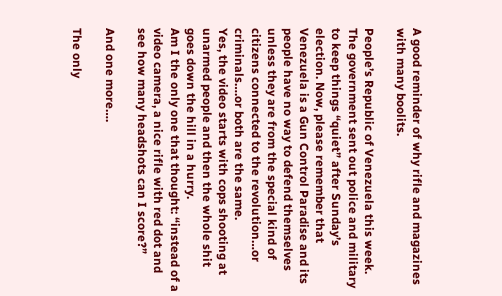A good reminder of why rifle and magazines with many boolits.

People’s Republic of Venezuela this week. The government sent out police and military to keep things “quiet” after Sunday’s election. Now, please remember that Venezuela is a Gun Control Paradise and its people have no way to defend themselves unless they are from the special kind of citizens connected to the revolution…or criminals….or both are the same.
Yes, the video starts with cops shooting at unarmed people and then the whole shit goes down the hill in a hurry.
Am I the only one that thought: “instead of a video camera, a nice rifle with red dot and see how many headshots can I score?”

And one more….

The only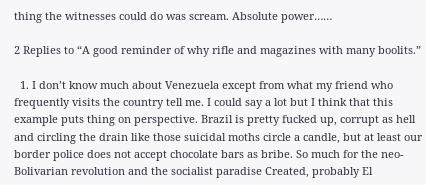thing the witnesses could do was scream. Absolute power……

2 Replies to “A good reminder of why rifle and magazines with many boolits.”

  1. I don’t know much about Venezuela except from what my friend who frequently visits the country tell me. I could say a lot but I think that this example puts thing on perspective. Brazil is pretty fucked up, corrupt as hell and circling the drain like those suicidal moths circle a candle, but at least our border police does not accept chocolate bars as bribe. So much for the neo-Bolivarian revolution and the socialist paradise Created, probably El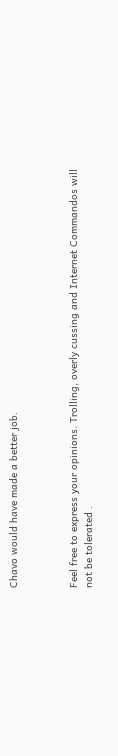Chavo would have made a better job.



Feel free to express your opinions. Trolling, overly cussing and Internet Commandos will not be tolerated .